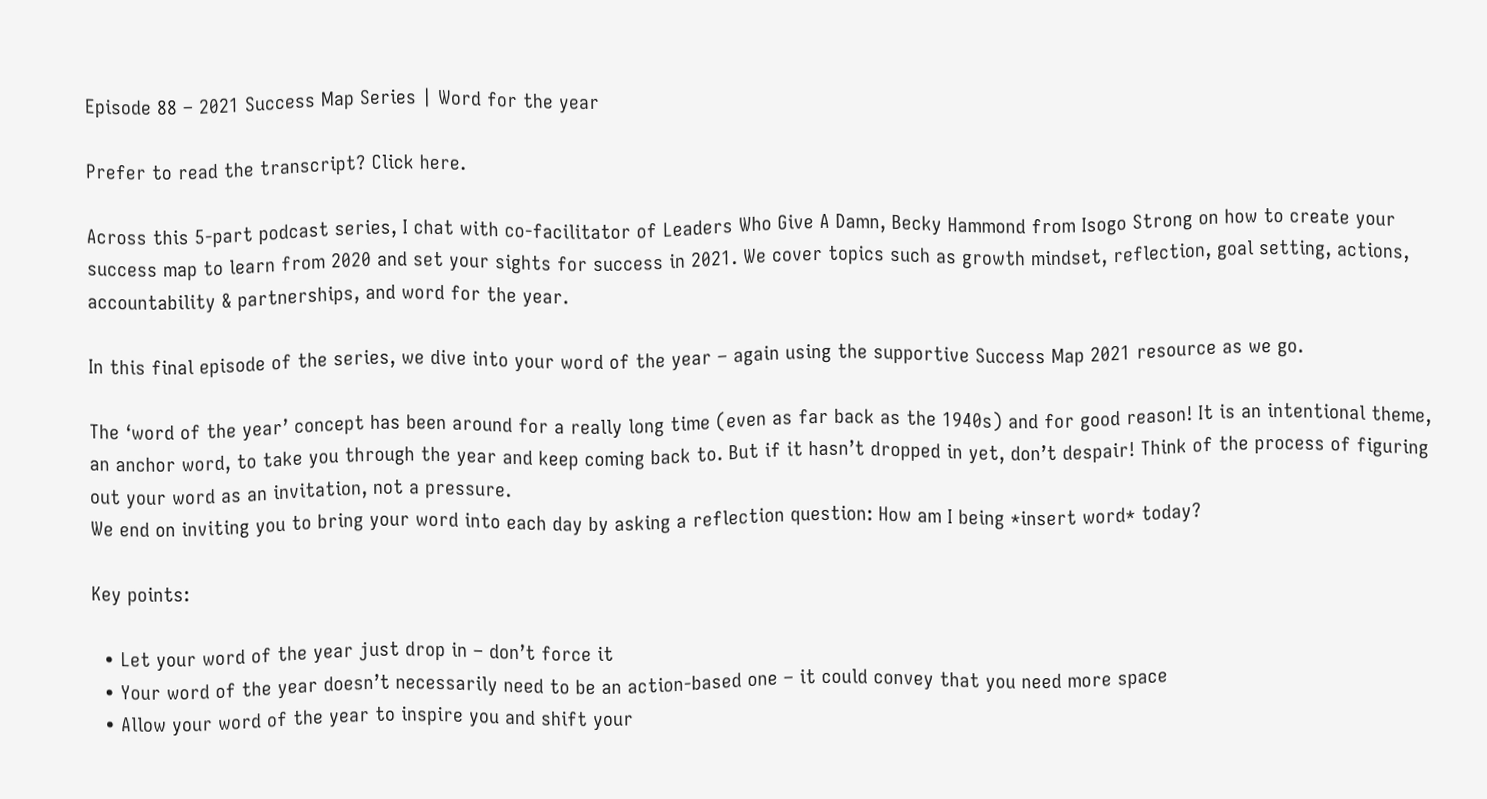Episode 88 – 2021 Success Map Series | Word for the year

Prefer to read the transcript? Click here.

Across this 5-part podcast series, I chat with co-facilitator of Leaders Who Give A Damn, Becky Hammond from Isogo Strong on how to create your success map to learn from 2020 and set your sights for success in 2021. We cover topics such as growth mindset, reflection, goal setting, actions, accountability & partnerships, and word for the year.

In this final episode of the series, we dive into your word of the year – again using the supportive Success Map 2021 resource as we go.

The ‘word of the year’ concept has been around for a really long time (even as far back as the 1940s) and for good reason! It is an intentional theme, an anchor word, to take you through the year and keep coming back to. But if it hasn’t dropped in yet, don’t despair! Think of the process of figuring out your word as an invitation, not a pressure.
We end on inviting you to bring your word into each day by asking a reflection question: How am I being *insert word* today?

Key points:

  • Let your word of the year just drop in – don’t force it
  • Your word of the year doesn’t necessarily need to be an action-based one – it could convey that you need more space
  • Allow your word of the year to inspire you and shift your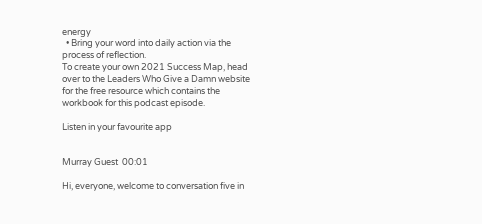energy
  • Bring your word into daily action via the process of reflection.
To create your own 2021 Success Map, head over to the Leaders Who Give a Damn website for the free resource which contains the workbook for this podcast episode.

Listen in your favourite app


Murray Guest  00:01

Hi, everyone, welcome to conversation five in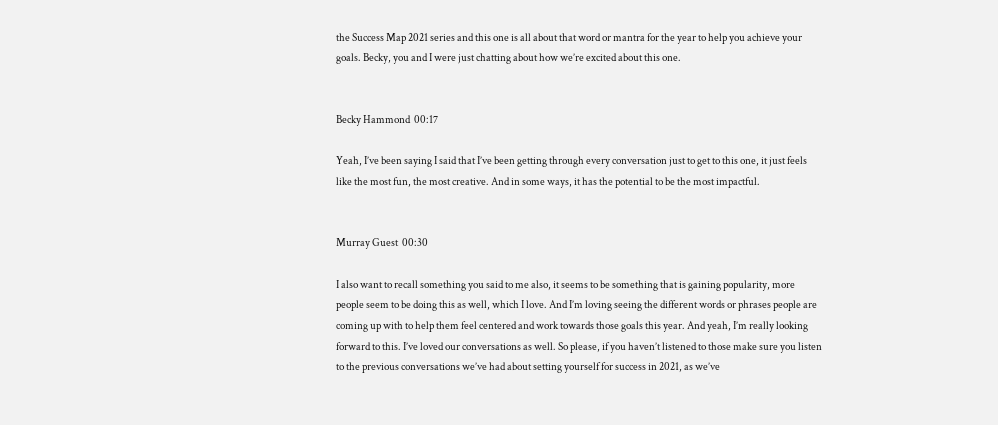the Success Map 2021 series and this one is all about that word or mantra for the year to help you achieve your goals. Becky, you and I were just chatting about how we’re excited about this one.


Becky Hammond  00:17

Yeah, I’ve been saying I said that I’ve been getting through every conversation just to get to this one, it just feels like the most fun, the most creative. And in some ways, it has the potential to be the most impactful.


Murray Guest  00:30

I also want to recall something you said to me also, it seems to be something that is gaining popularity, more people seem to be doing this as well, which I love. And I’m loving seeing the different words or phrases people are coming up with to help them feel centered and work towards those goals this year. And yeah, I’m really looking forward to this. I’ve loved our conversations as well. So please, if you haven’t listened to those make sure you listen to the previous conversations we’ve had about setting yourself for success in 2021, as we’ve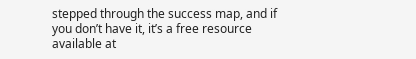stepped through the success map, and if you don’t have it, it’s a free resource available at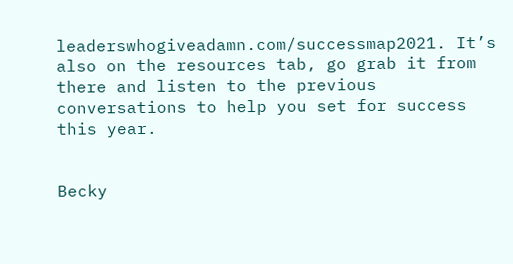leaderswhogiveadamn.com/successmap2021. It’s also on the resources tab, go grab it from there and listen to the previous conversations to help you set for success this year.


Becky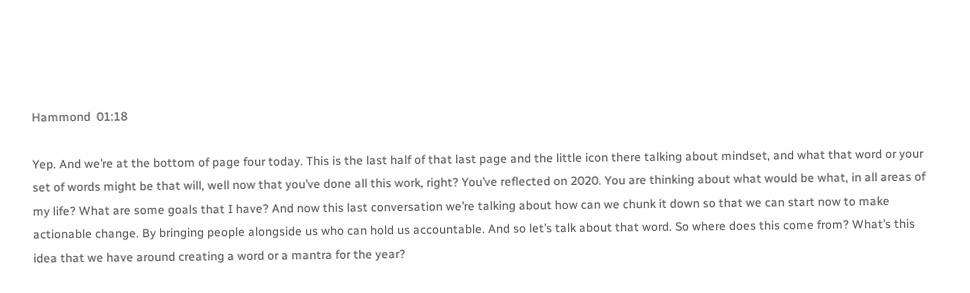Hammond  01:18

Yep. And we’re at the bottom of page four today. This is the last half of that last page and the little icon there talking about mindset, and what that word or your set of words might be that will, well now that you’ve done all this work, right? You’ve reflected on 2020. You are thinking about what would be what, in all areas of my life? What are some goals that I have? And now this last conversation we’re talking about how can we chunk it down so that we can start now to make actionable change. By bringing people alongside us who can hold us accountable. And so let’s talk about that word. So where does this come from? What’s this idea that we have around creating a word or a mantra for the year?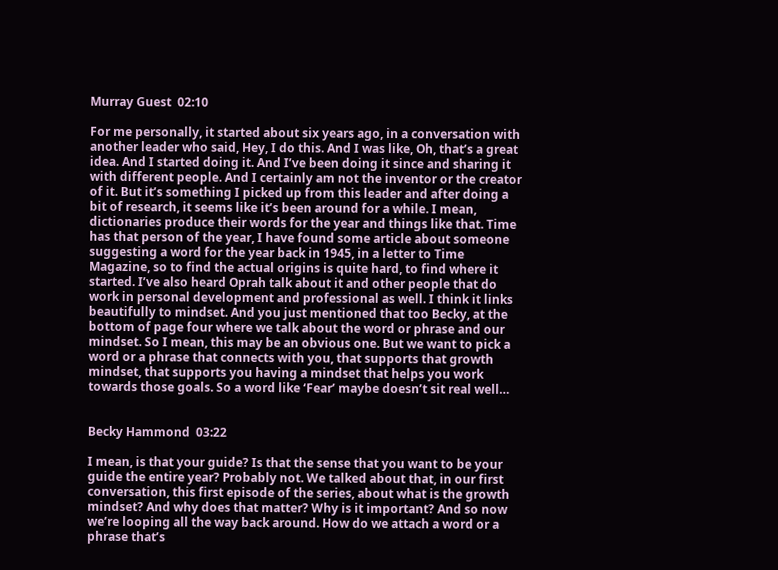Murray Guest  02:10

For me personally, it started about six years ago, in a conversation with another leader who said, Hey, I do this. And I was like, Oh, that’s a great idea. And I started doing it. And I’ve been doing it since and sharing it with different people. And I certainly am not the inventor or the creator of it. But it’s something I picked up from this leader and after doing a bit of research, it seems like it’s been around for a while. I mean, dictionaries produce their words for the year and things like that. Time has that person of the year, I have found some article about someone suggesting a word for the year back in 1945, in a letter to Time Magazine, so to find the actual origins is quite hard, to find where it started. I’ve also heard Oprah talk about it and other people that do work in personal development and professional as well. I think it links beautifully to mindset. And you just mentioned that too Becky, at the bottom of page four where we talk about the word or phrase and our mindset. So I mean, this may be an obvious one. But we want to pick a word or a phrase that connects with you, that supports that growth mindset, that supports you having a mindset that helps you work towards those goals. So a word like ‘Fear’ maybe doesn’t sit real well…


Becky Hammond  03:22

I mean, is that your guide? Is that the sense that you want to be your guide the entire year? Probably not. We talked about that, in our first conversation, this first episode of the series, about what is the growth mindset? And why does that matter? Why is it important? And so now we’re looping all the way back around. How do we attach a word or a phrase that’s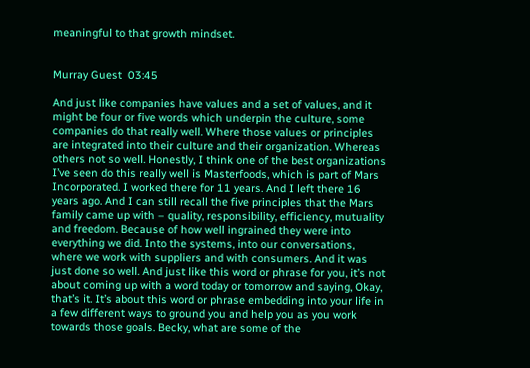meaningful to that growth mindset.


Murray Guest  03:45

And just like companies have values and a set of values, and it might be four or five words which underpin the culture, some companies do that really well. Where those values or principles are integrated into their culture and their organization. Whereas others not so well. Honestly, I think one of the best organizations I’ve seen do this really well is Masterfoods, which is part of Mars Incorporated. I worked there for 11 years. And I left there 16 years ago. And I can still recall the five principles that the Mars family came up with – quality, responsibility, efficiency, mutuality and freedom. Because of how well ingrained they were into everything we did. Into the systems, into our conversations, where we work with suppliers and with consumers. And it was just done so well. And just like this word or phrase for you, it’s not about coming up with a word today or tomorrow and saying, Okay, that’s it. It’s about this word or phrase embedding into your life in a few different ways to ground you and help you as you work towards those goals. Becky, what are some of the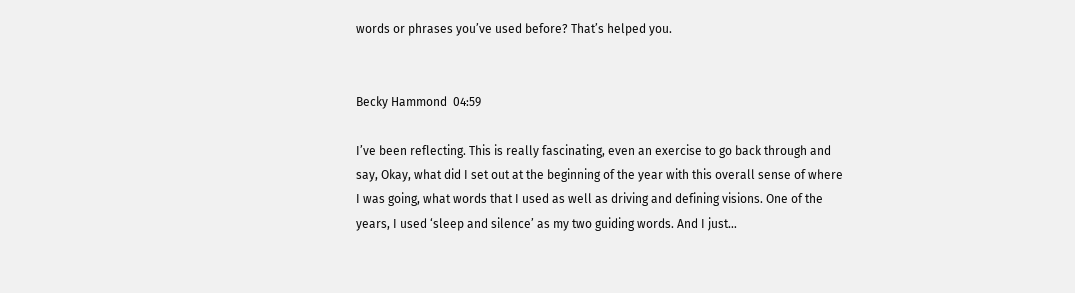words or phrases you’ve used before? That’s helped you.


Becky Hammond  04:59

I’ve been reflecting. This is really fascinating, even an exercise to go back through and say, Okay, what did I set out at the beginning of the year with this overall sense of where I was going, what words that I used as well as driving and defining visions. One of the years, I used ‘sleep and silence’ as my two guiding words. And I just…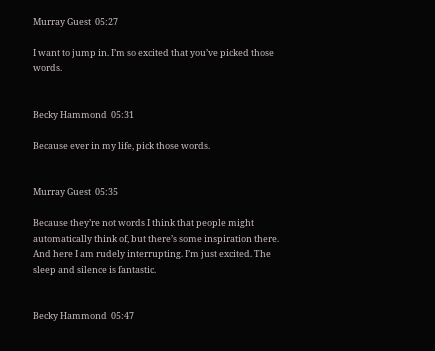Murray Guest  05:27

I want to jump in. I’m so excited that you’ve picked those words.


Becky Hammond  05:31

Because ever in my life, pick those words.


Murray Guest  05:35

Because they’re not words I think that people might automatically think of, but there’s some inspiration there. And here I am rudely interrupting. I’m just excited. The sleep and silence is fantastic.


Becky Hammond  05:47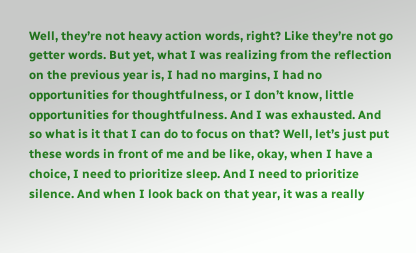Well, they’re not heavy action words, right? Like they’re not go getter words. But yet, what I was realizing from the reflection on the previous year is, I had no margins, I had no opportunities for thoughtfulness, or I don’t know, little opportunities for thoughtfulness. And I was exhausted. And so what is it that I can do to focus on that? Well, let’s just put these words in front of me and be like, okay, when I have a choice, I need to prioritize sleep. And I need to prioritize silence. And when I look back on that year, it was a really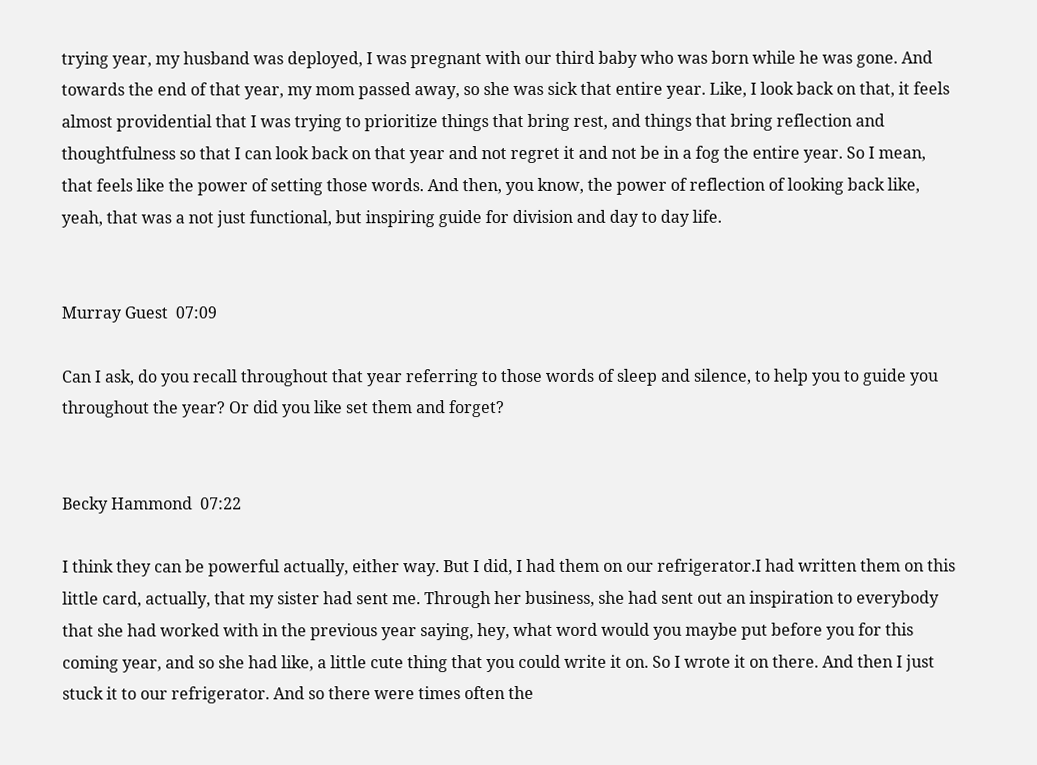trying year, my husband was deployed, I was pregnant with our third baby who was born while he was gone. And towards the end of that year, my mom passed away, so she was sick that entire year. Like, I look back on that, it feels almost providential that I was trying to prioritize things that bring rest, and things that bring reflection and thoughtfulness so that I can look back on that year and not regret it and not be in a fog the entire year. So I mean, that feels like the power of setting those words. And then, you know, the power of reflection of looking back like, yeah, that was a not just functional, but inspiring guide for division and day to day life.


Murray Guest  07:09

Can I ask, do you recall throughout that year referring to those words of sleep and silence, to help you to guide you throughout the year? Or did you like set them and forget?


Becky Hammond  07:22

I think they can be powerful actually, either way. But I did, I had them on our refrigerator.I had written them on this little card, actually, that my sister had sent me. Through her business, she had sent out an inspiration to everybody that she had worked with in the previous year saying, hey, what word would you maybe put before you for this coming year, and so she had like, a little cute thing that you could write it on. So I wrote it on there. And then I just stuck it to our refrigerator. And so there were times often the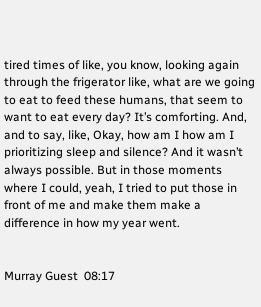tired times of like, you know, looking again through the frigerator like, what are we going to eat to feed these humans, that seem to want to eat every day? It’s comforting. And, and to say, like, Okay, how am I how am I prioritizing sleep and silence? And it wasn’t always possible. But in those moments where I could, yeah, I tried to put those in front of me and make them make a difference in how my year went.


Murray Guest  08:17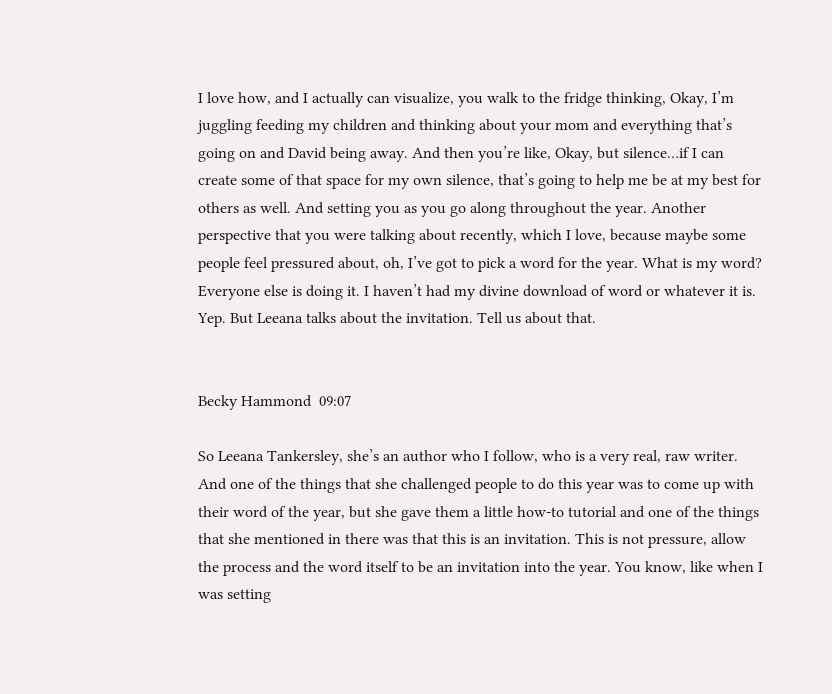I love how, and I actually can visualize, you walk to the fridge thinking, Okay, I’m juggling feeding my children and thinking about your mom and everything that’s going on and David being away. And then you’re like, Okay, but silence…if I can create some of that space for my own silence, that’s going to help me be at my best for others as well. And setting you as you go along throughout the year. Another perspective that you were talking about recently, which I love, because maybe some people feel pressured about, oh, I’ve got to pick a word for the year. What is my word? Everyone else is doing it. I haven’t had my divine download of word or whatever it is. Yep. But Leeana talks about the invitation. Tell us about that.


Becky Hammond  09:07

So Leeana Tankersley, she’s an author who I follow, who is a very real, raw writer. And one of the things that she challenged people to do this year was to come up with their word of the year, but she gave them a little how-to tutorial and one of the things that she mentioned in there was that this is an invitation. This is not pressure, allow the process and the word itself to be an invitation into the year. You know, like when I was setting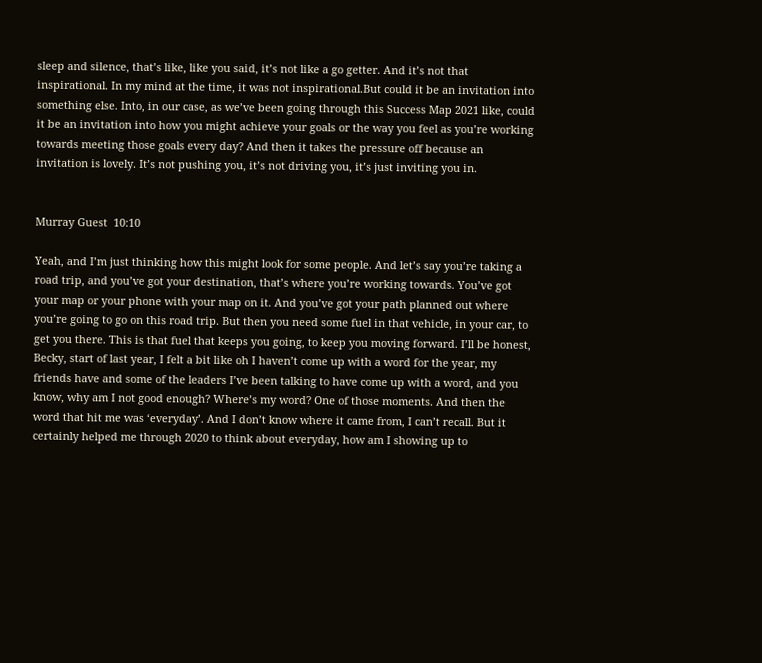sleep and silence, that’s like, like you said, it’s not like a go getter. And it’s not that inspirational. In my mind at the time, it was not inspirational.But could it be an invitation into something else. Into, in our case, as we’ve been going through this Success Map 2021 like, could it be an invitation into how you might achieve your goals or the way you feel as you’re working towards meeting those goals every day? And then it takes the pressure off because an invitation is lovely. It’s not pushing you, it’s not driving you, it’s just inviting you in.


Murray Guest  10:10

Yeah, and I’m just thinking how this might look for some people. And let’s say you’re taking a road trip, and you’ve got your destination, that’s where you’re working towards. You’ve got your map or your phone with your map on it. And you’ve got your path planned out where you’re going to go on this road trip. But then you need some fuel in that vehicle, in your car, to get you there. This is that fuel that keeps you going, to keep you moving forward. I’ll be honest, Becky, start of last year, I felt a bit like oh I haven’t come up with a word for the year, my friends have and some of the leaders I’ve been talking to have come up with a word, and you know, why am I not good enough? Where’s my word? One of those moments. And then the word that hit me was ‘everyday’. And I don’t know where it came from, I can’t recall. But it certainly helped me through 2020 to think about everyday, how am I showing up to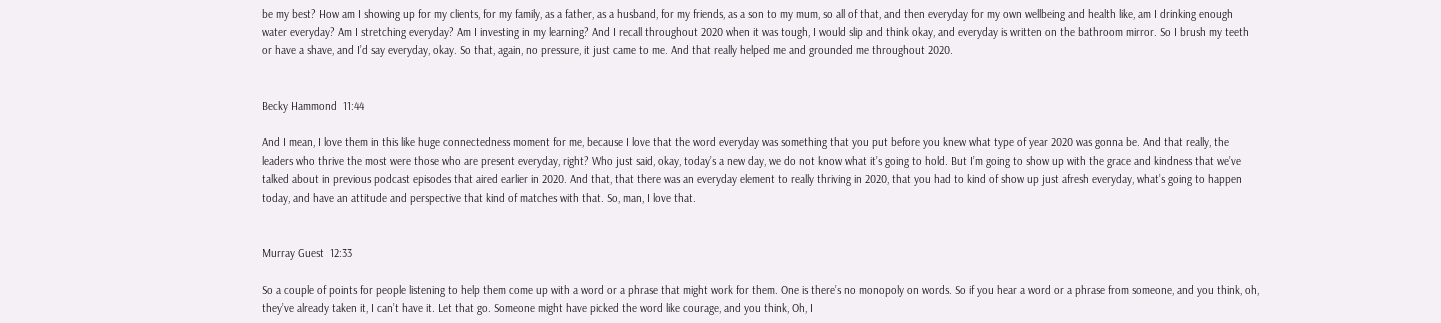be my best? How am I showing up for my clients, for my family, as a father, as a husband, for my friends, as a son to my mum, so all of that, and then everyday for my own wellbeing and health like, am I drinking enough water everyday? Am I stretching everyday? Am I investing in my learning? And I recall throughout 2020 when it was tough, I would slip and think okay, and everyday is written on the bathroom mirror. So I brush my teeth or have a shave, and I’d say everyday, okay. So that, again, no pressure, it just came to me. And that really helped me and grounded me throughout 2020.


Becky Hammond  11:44

And I mean, I love them in this like huge connectedness moment for me, because I love that the word everyday was something that you put before you knew what type of year 2020 was gonna be. And that really, the leaders who thrive the most were those who are present everyday, right? Who just said, okay, today’s a new day, we do not know what it’s going to hold. But I’m going to show up with the grace and kindness that we’ve talked about in previous podcast episodes that aired earlier in 2020. And that, that there was an everyday element to really thriving in 2020, that you had to kind of show up just afresh everyday, what’s going to happen today, and have an attitude and perspective that kind of matches with that. So, man, I love that.


Murray Guest  12:33

So a couple of points for people listening to help them come up with a word or a phrase that might work for them. One is there’s no monopoly on words. So if you hear a word or a phrase from someone, and you think, oh, they’ve already taken it, I can’t have it. Let that go. Someone might have picked the word like courage, and you think, Oh, I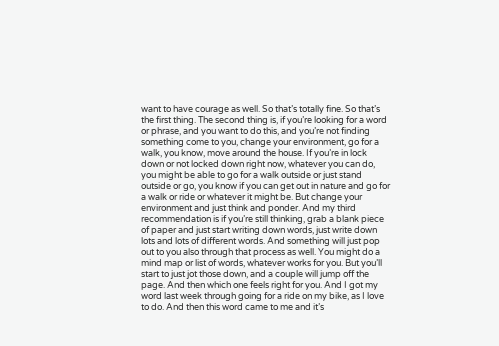want to have courage as well. So that’s totally fine. So that’s the first thing. The second thing is, if you’re looking for a word or phrase, and you want to do this, and you’re not finding something come to you, change your environment, go for a walk, you know, move around the house. If you’re in lock down or not locked down right now, whatever you can do, you might be able to go for a walk outside or just stand outside or go, you know if you can get out in nature and go for a walk or ride or whatever it might be. But change your environment and just think and ponder. And my third recommendation is if you’re still thinking, grab a blank piece of paper and just start writing down words, just write down lots and lots of different words. And something will just pop out to you also through that process as well. You might do a mind map or list of words, whatever works for you. But you’ll start to just jot those down, and a couple will jump off the page. And then which one feels right for you. And I got my word last week through going for a ride on my bike, as I love to do. And then this word came to me and it’s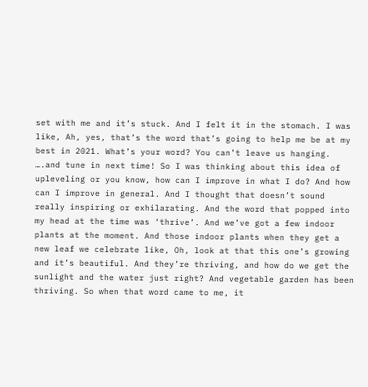set with me and it’s stuck. And I felt it in the stomach. I was like, Ah, yes, that’s the word that’s going to help me be at my best in 2021. What’s your word? You can’t leave us hanging. ….and tune in next time! So I was thinking about this idea of upleveling or you know, how can I improve in what I do? And how can I improve in general. And I thought that doesn’t sound really inspiring or exhilarating. And the word that popped into my head at the time was ‘thrive’. And we’ve got a few indoor plants at the moment. And those indoor plants when they get a new leaf we celebrate like, Oh, look at that this one’s growing and it’s beautiful. And they’re thriving, and how do we get the sunlight and the water just right? And vegetable garden has been thriving. So when that word came to me, it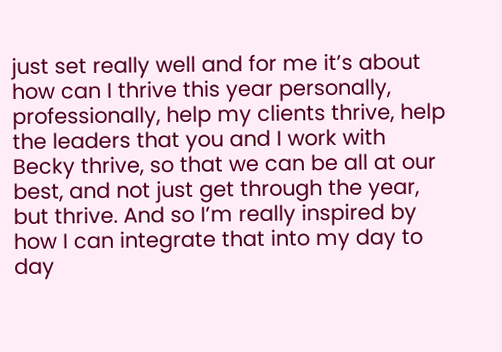just set really well and for me it’s about how can I thrive this year personally, professionally, help my clients thrive, help the leaders that you and I work with Becky thrive, so that we can be all at our best, and not just get through the year, but thrive. And so I’m really inspired by how I can integrate that into my day to day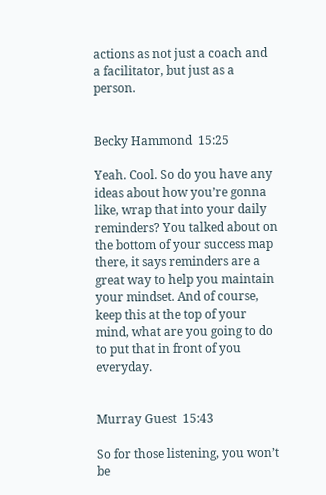actions as not just a coach and a facilitator, but just as a person.


Becky Hammond  15:25

Yeah. Cool. So do you have any ideas about how you’re gonna like, wrap that into your daily reminders? You talked about on the bottom of your success map there, it says reminders are a great way to help you maintain your mindset. And of course, keep this at the top of your mind, what are you going to do to put that in front of you everyday.


Murray Guest  15:43

So for those listening, you won’t be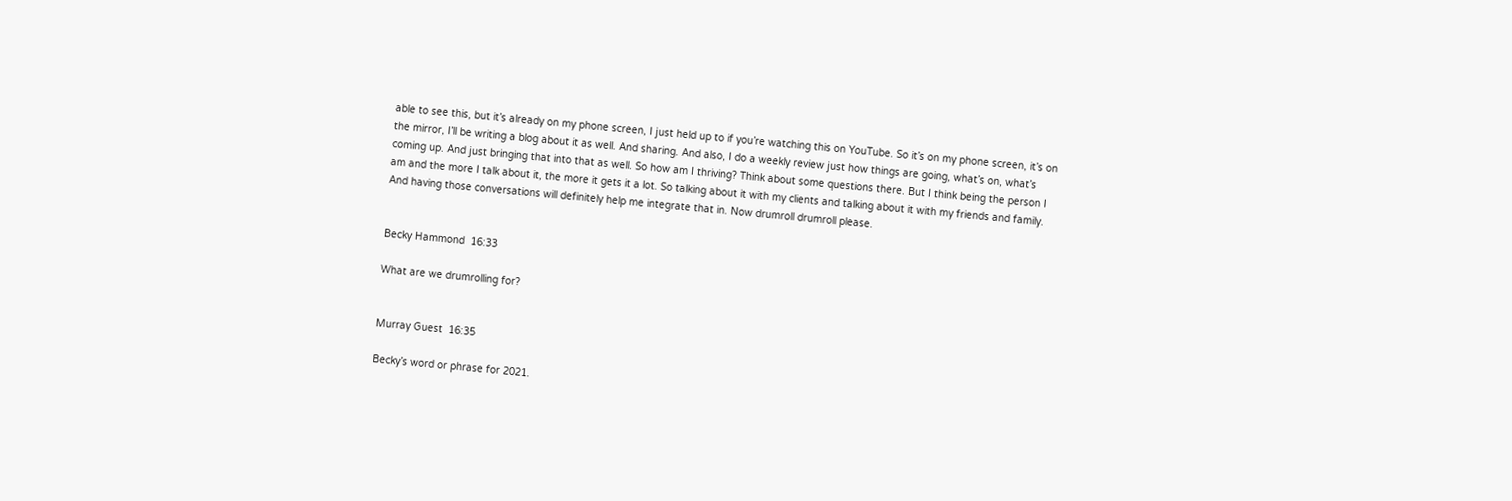able to see this, but it’s already on my phone screen, I just held up to if you’re watching this on YouTube. So it’s on my phone screen, it’s on the mirror, I’ll be writing a blog about it as well. And sharing. And also, I do a weekly review just how things are going, what’s on, what’s coming up. And just bringing that into that as well. So how am I thriving? Think about some questions there. But I think being the person I am and the more I talk about it, the more it gets it a lot. So talking about it with my clients and talking about it with my friends and family. And having those conversations will definitely help me integrate that in. Now drumroll drumroll please.


Becky Hammond  16:33

What are we drumrolling for?


Murray Guest  16:35

Becky’s word or phrase for 2021.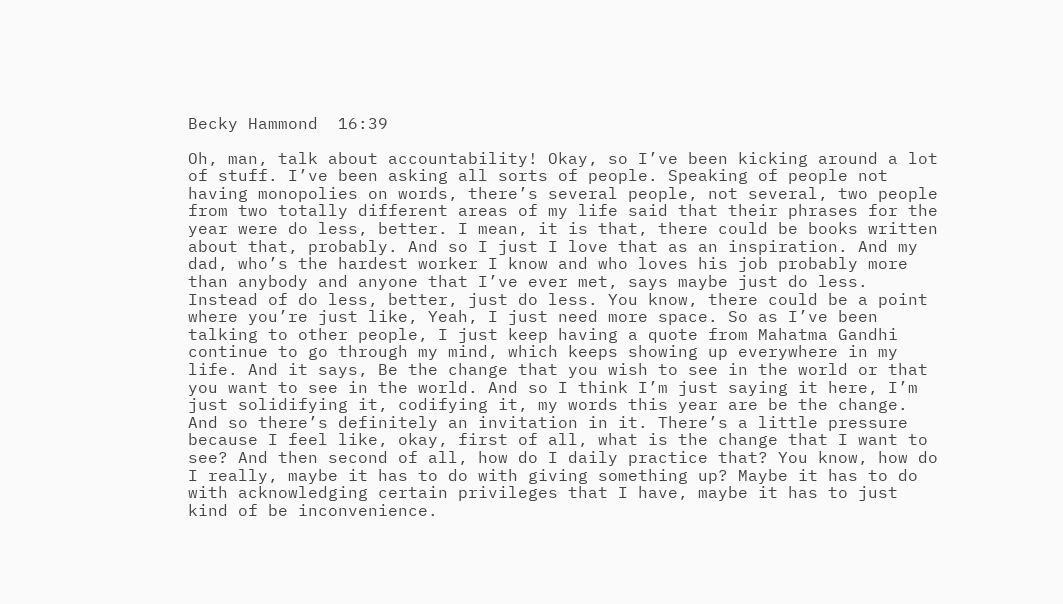Becky Hammond  16:39

Oh, man, talk about accountability! Okay, so I’ve been kicking around a lot of stuff. I’ve been asking all sorts of people. Speaking of people not having monopolies on words, there’s several people, not several, two people from two totally different areas of my life said that their phrases for the year were do less, better. I mean, it is that, there could be books written about that, probably. And so I just I love that as an inspiration. And my dad, who’s the hardest worker I know and who loves his job probably more than anybody and anyone that I’ve ever met, says maybe just do less. Instead of do less, better, just do less. You know, there could be a point where you’re just like, Yeah, I just need more space. So as I’ve been talking to other people, I just keep having a quote from Mahatma Gandhi continue to go through my mind, which keeps showing up everywhere in my life. And it says, Be the change that you wish to see in the world or that you want to see in the world. And so I think I’m just saying it here, I’m just solidifying it, codifying it, my words this year are be the change. And so there’s definitely an invitation in it. There’s a little pressure because I feel like, okay, first of all, what is the change that I want to see? And then second of all, how do I daily practice that? You know, how do I really, maybe it has to do with giving something up? Maybe it has to do with acknowledging certain privileges that I have, maybe it has to just kind of be inconvenience.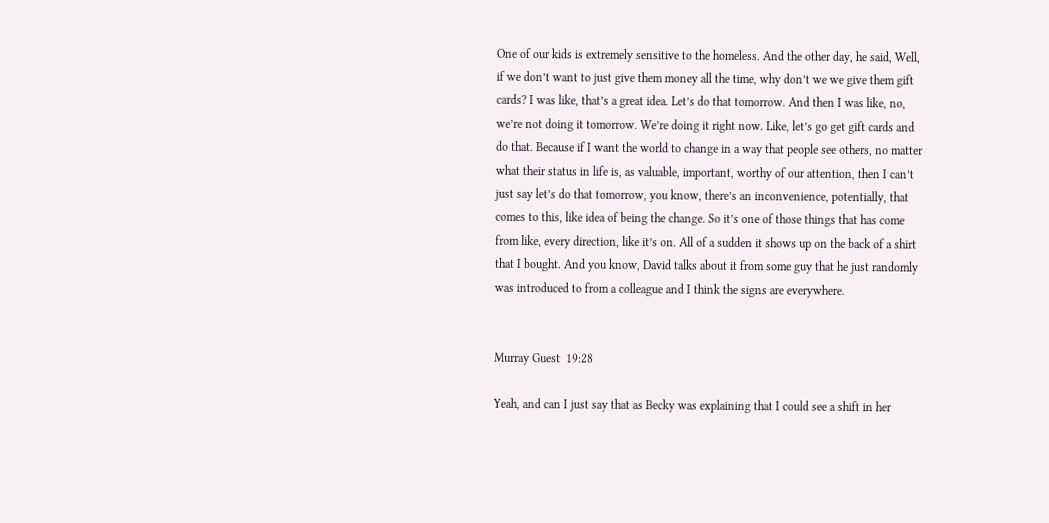One of our kids is extremely sensitive to the homeless. And the other day, he said, Well, if we don’t want to just give them money all the time, why don’t we we give them gift cards? I was like, that’s a great idea. Let’s do that tomorrow. And then I was like, no, we’re not doing it tomorrow. We’re doing it right now. Like, let’s go get gift cards and do that. Because if I want the world to change in a way that people see others, no matter what their status in life is, as valuable, important, worthy of our attention, then I can’t just say let’s do that tomorrow, you know, there’s an inconvenience, potentially, that comes to this, like idea of being the change. So it’s one of those things that has come from like, every direction, like it’s on. All of a sudden it shows up on the back of a shirt that I bought. And you know, David talks about it from some guy that he just randomly was introduced to from a colleague and I think the signs are everywhere.


Murray Guest  19:28

Yeah, and can I just say that as Becky was explaining that I could see a shift in her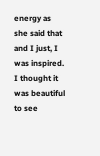energy as she said that and I just, I was inspired. I thought it was beautiful to see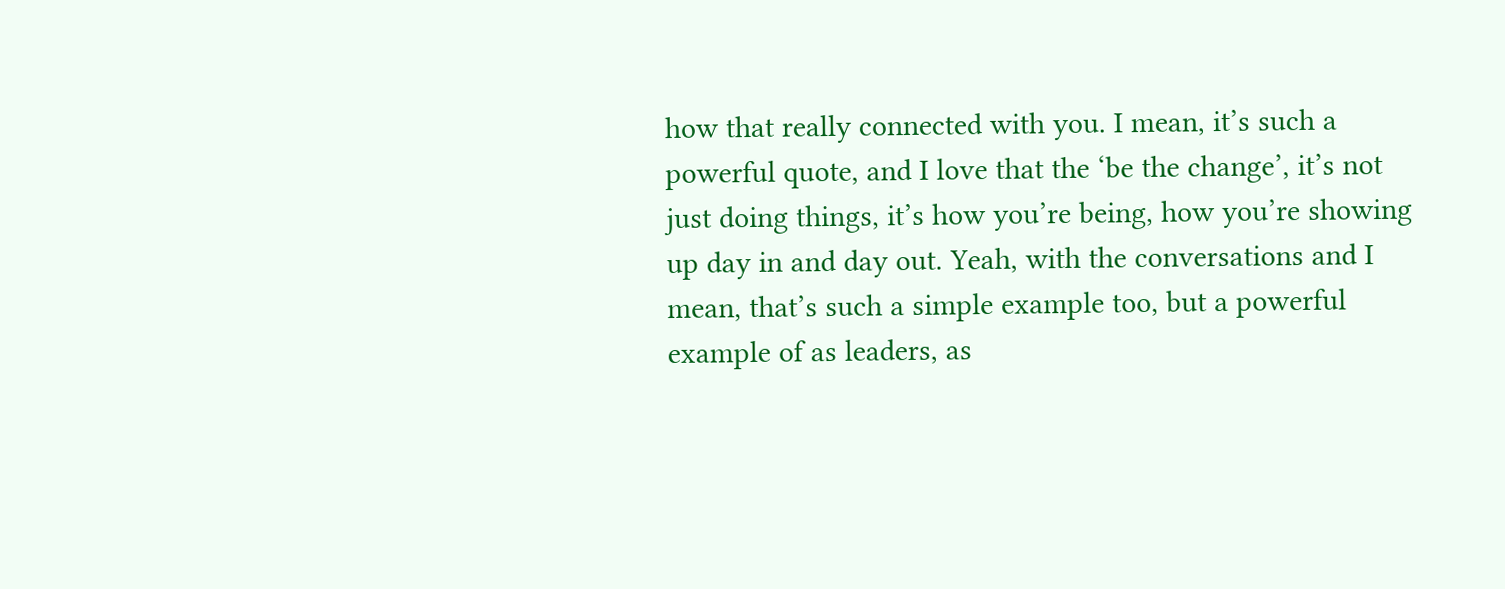how that really connected with you. I mean, it’s such a powerful quote, and I love that the ‘be the change’, it’s not just doing things, it’s how you’re being, how you’re showing up day in and day out. Yeah, with the conversations and I mean, that’s such a simple example too, but a powerful example of as leaders, as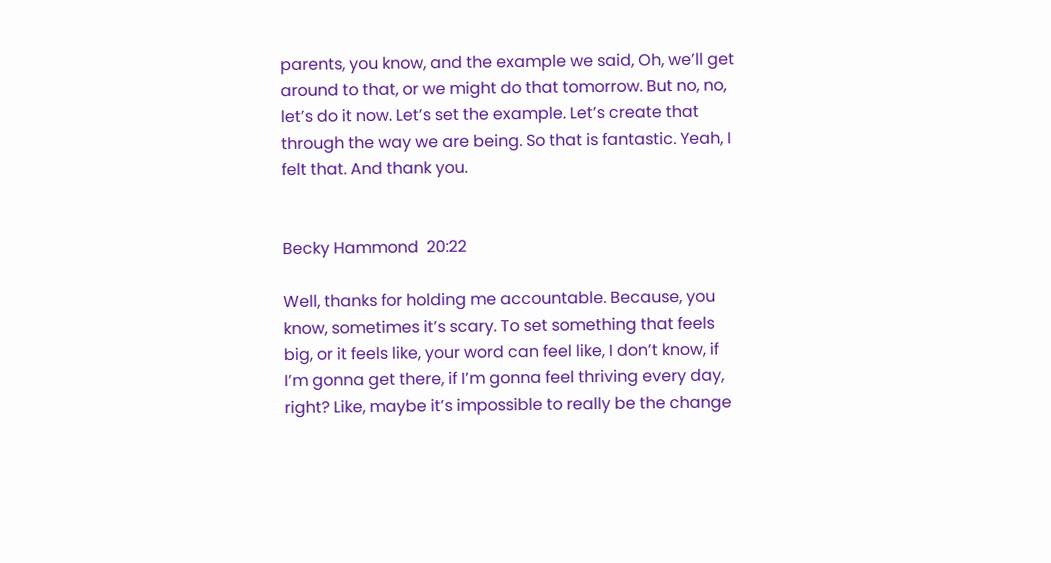parents, you know, and the example we said, Oh, we’ll get around to that, or we might do that tomorrow. But no, no, let’s do it now. Let’s set the example. Let’s create that through the way we are being. So that is fantastic. Yeah, I felt that. And thank you.


Becky Hammond  20:22

Well, thanks for holding me accountable. Because, you know, sometimes it’s scary. To set something that feels big, or it feels like, your word can feel like, I don’t know, if I’m gonna get there, if I’m gonna feel thriving every day, right? Like, maybe it’s impossible to really be the change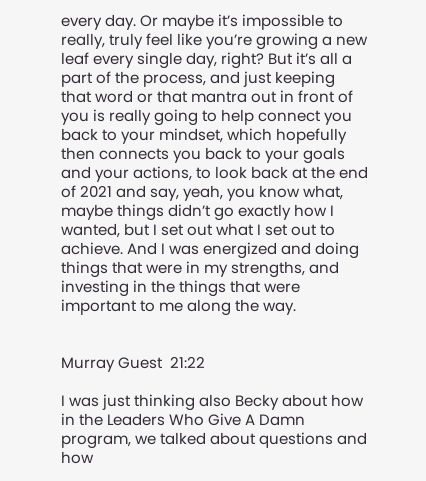every day. Or maybe it’s impossible to really, truly feel like you’re growing a new leaf every single day, right? But it’s all a part of the process, and just keeping that word or that mantra out in front of you is really going to help connect you back to your mindset, which hopefully then connects you back to your goals and your actions, to look back at the end of 2021 and say, yeah, you know what, maybe things didn’t go exactly how I wanted, but I set out what I set out to achieve. And I was energized and doing things that were in my strengths, and investing in the things that were important to me along the way.


Murray Guest  21:22

I was just thinking also Becky about how in the Leaders Who Give A Damn program, we talked about questions and how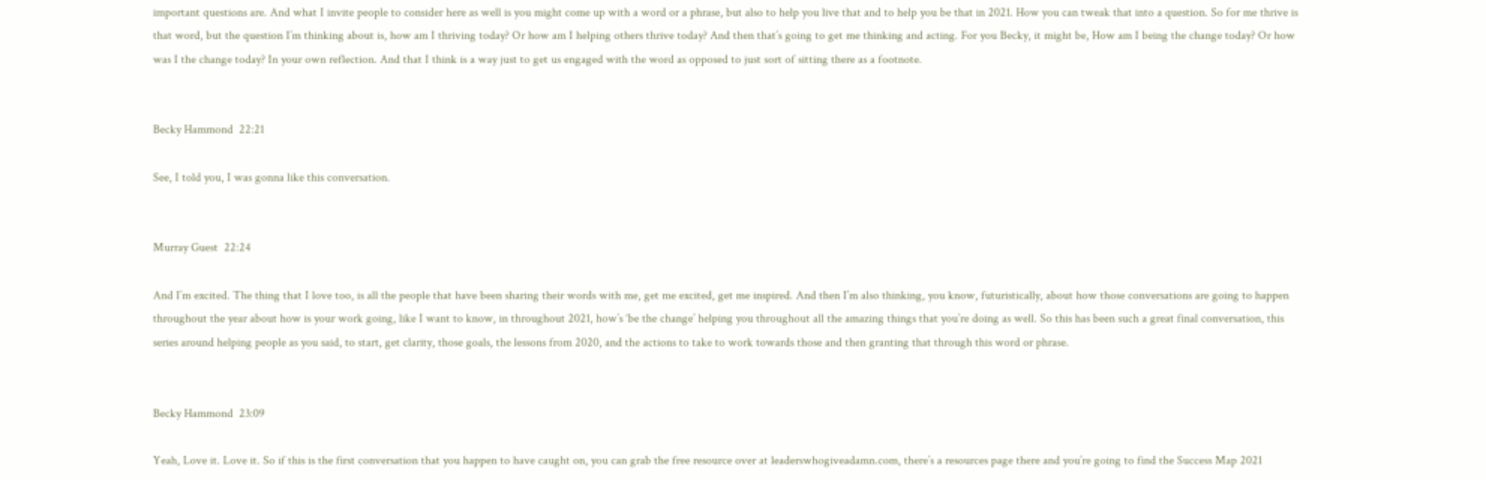important questions are. And what I invite people to consider here as well is you might come up with a word or a phrase, but also to help you live that and to help you be that in 2021. How you can tweak that into a question. So for me thrive is that word, but the question I’m thinking about is, how am I thriving today? Or how am I helping others thrive today? And then that’s going to get me thinking and acting. For you Becky, it might be, How am I being the change today? Or how was I the change today? In your own reflection. And that I think is a way just to get us engaged with the word as opposed to just sort of sitting there as a footnote.


Becky Hammond  22:21

See, I told you, I was gonna like this conversation.


Murray Guest  22:24

And I’m excited. The thing that I love too, is all the people that have been sharing their words with me, get me excited, get me inspired. And then I’m also thinking, you know, futuristically, about how those conversations are going to happen throughout the year about how is your work going, like I want to know, in throughout 2021, how’s ‘be the change’ helping you throughout all the amazing things that you’re doing as well. So this has been such a great final conversation, this series around helping people as you said, to start, get clarity, those goals, the lessons from 2020, and the actions to take to work towards those and then granting that through this word or phrase.


Becky Hammond  23:09

Yeah, Love it. Love it. So if this is the first conversation that you happen to have caught on, you can grab the free resource over at leaderswhogiveadamn.com, there’s a resources page there and you’re going to find the Success Map 2021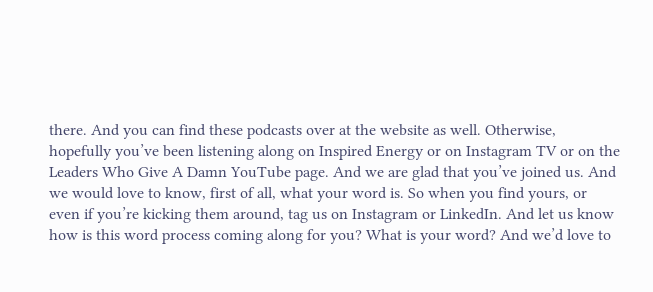there. And you can find these podcasts over at the website as well. Otherwise, hopefully you’ve been listening along on Inspired Energy or on Instagram TV or on the Leaders Who Give A Damn YouTube page. And we are glad that you’ve joined us. And we would love to know, first of all, what your word is. So when you find yours, or even if you’re kicking them around, tag us on Instagram or LinkedIn. And let us know how is this word process coming along for you? What is your word? And we’d love to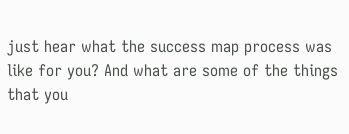just hear what the success map process was like for you? And what are some of the things that you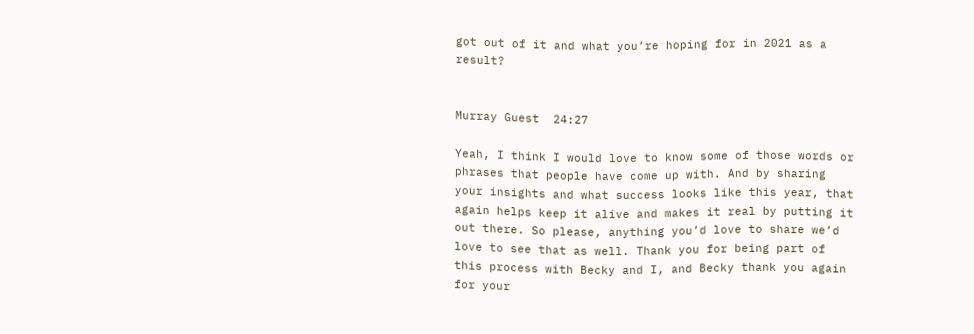got out of it and what you’re hoping for in 2021 as a result?


Murray Guest  24:27

Yeah, I think I would love to know some of those words or phrases that people have come up with. And by sharing your insights and what success looks like this year, that again helps keep it alive and makes it real by putting it out there. So please, anything you’d love to share we’d love to see that as well. Thank you for being part of this process with Becky and I, and Becky thank you again for your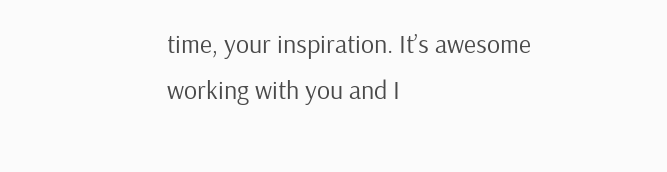time, your inspiration. It’s awesome working with you and I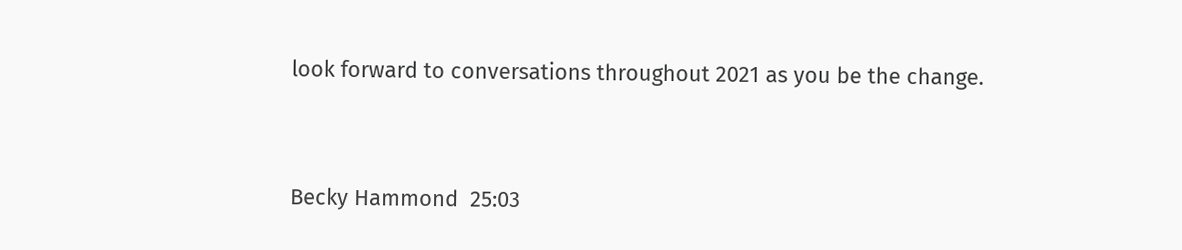look forward to conversations throughout 2021 as you be the change.


Becky Hammond  25:03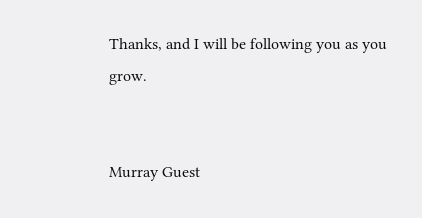Thanks, and I will be following you as you grow.


Murray Guest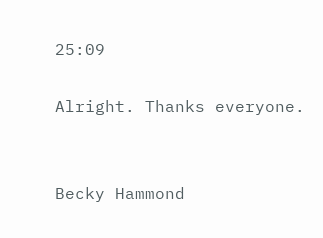25:09

Alright. Thanks everyone.


Becky Hammond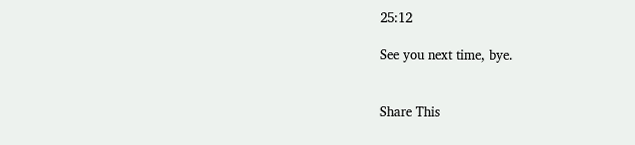25:12

See you next time, bye.


Share This